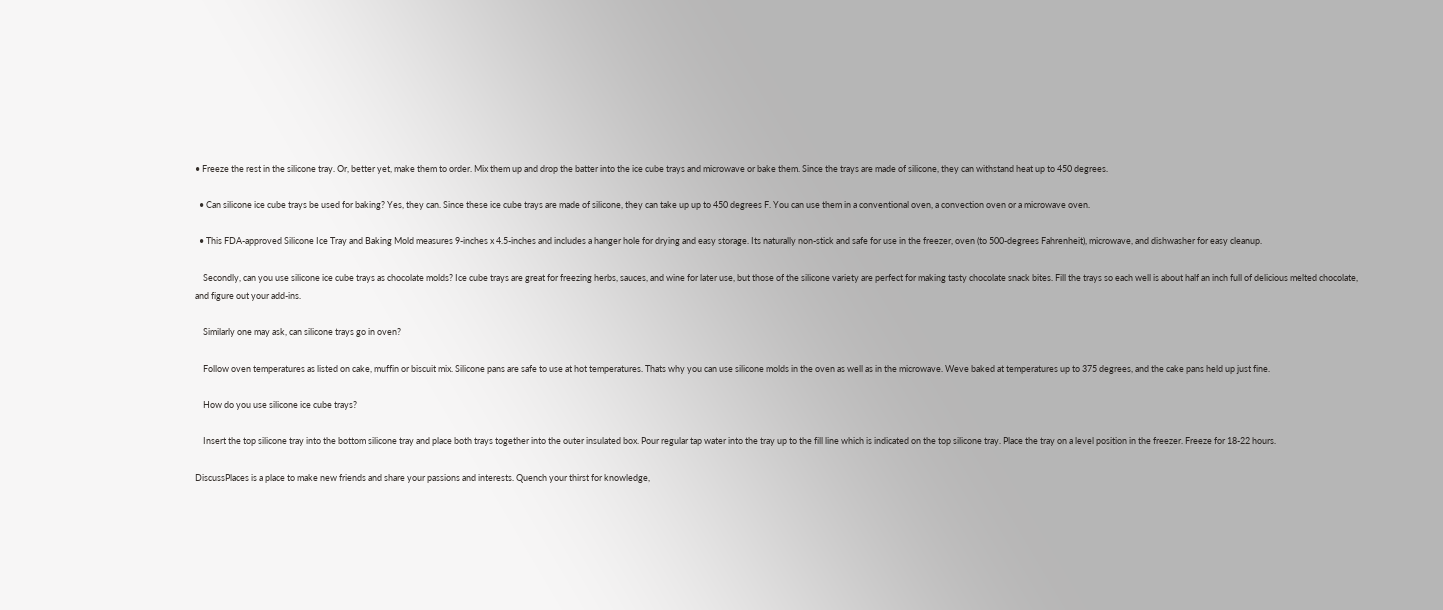• Freeze the rest in the silicone tray. Or, better yet, make them to order. Mix them up and drop the batter into the ice cube trays and microwave or bake them. Since the trays are made of silicone, they can withstand heat up to 450 degrees.

  • Can silicone ice cube trays be used for baking? Yes, they can. Since these ice cube trays are made of silicone, they can take up up to 450 degrees F. You can use them in a conventional oven, a convection oven or a microwave oven.

  • This FDA-approved Silicone Ice Tray and Baking Mold measures 9-inches x 4.5-inches and includes a hanger hole for drying and easy storage. Its naturally non-stick and safe for use in the freezer, oven (to 500-degrees Fahrenheit), microwave, and dishwasher for easy cleanup.

    Secondly, can you use silicone ice cube trays as chocolate molds? Ice cube trays are great for freezing herbs, sauces, and wine for later use, but those of the silicone variety are perfect for making tasty chocolate snack bites. Fill the trays so each well is about half an inch full of delicious melted chocolate, and figure out your add-ins.

    Similarly one may ask, can silicone trays go in oven?

    Follow oven temperatures as listed on cake, muffin or biscuit mix. Silicone pans are safe to use at hot temperatures. Thats why you can use silicone molds in the oven as well as in the microwave. Weve baked at temperatures up to 375 degrees, and the cake pans held up just fine.

    How do you use silicone ice cube trays?

    Insert the top silicone tray into the bottom silicone tray and place both trays together into the outer insulated box. Pour regular tap water into the tray up to the fill line which is indicated on the top silicone tray. Place the tray on a level position in the freezer. Freeze for 18-22 hours.

DiscussPlaces is a place to make new friends and share your passions and interests. Quench your thirst for knowledge,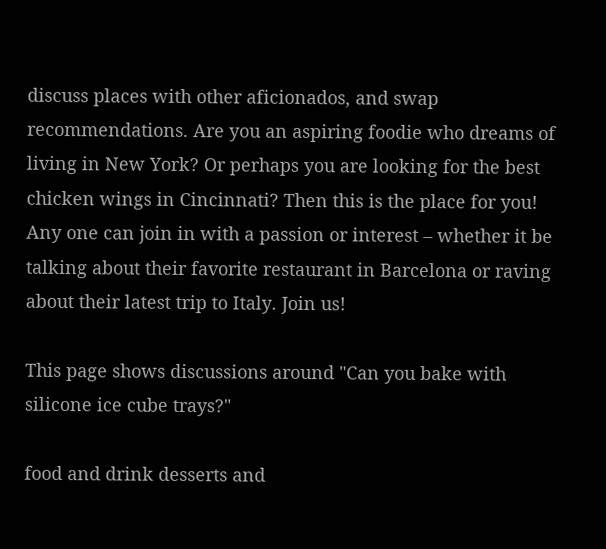discuss places with other aficionados, and swap recommendations. Are you an aspiring foodie who dreams of living in New York? Or perhaps you are looking for the best chicken wings in Cincinnati? Then this is the place for you! Any one can join in with a passion or interest – whether it be talking about their favorite restaurant in Barcelona or raving about their latest trip to Italy. Join us!

This page shows discussions around "Can you bake with silicone ice cube trays?"

food and drink desserts and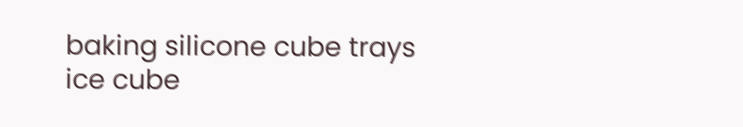baking silicone cube trays ice cube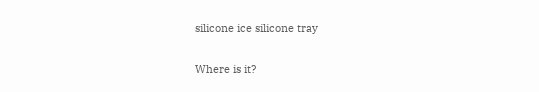silicone ice silicone tray

Where is it?